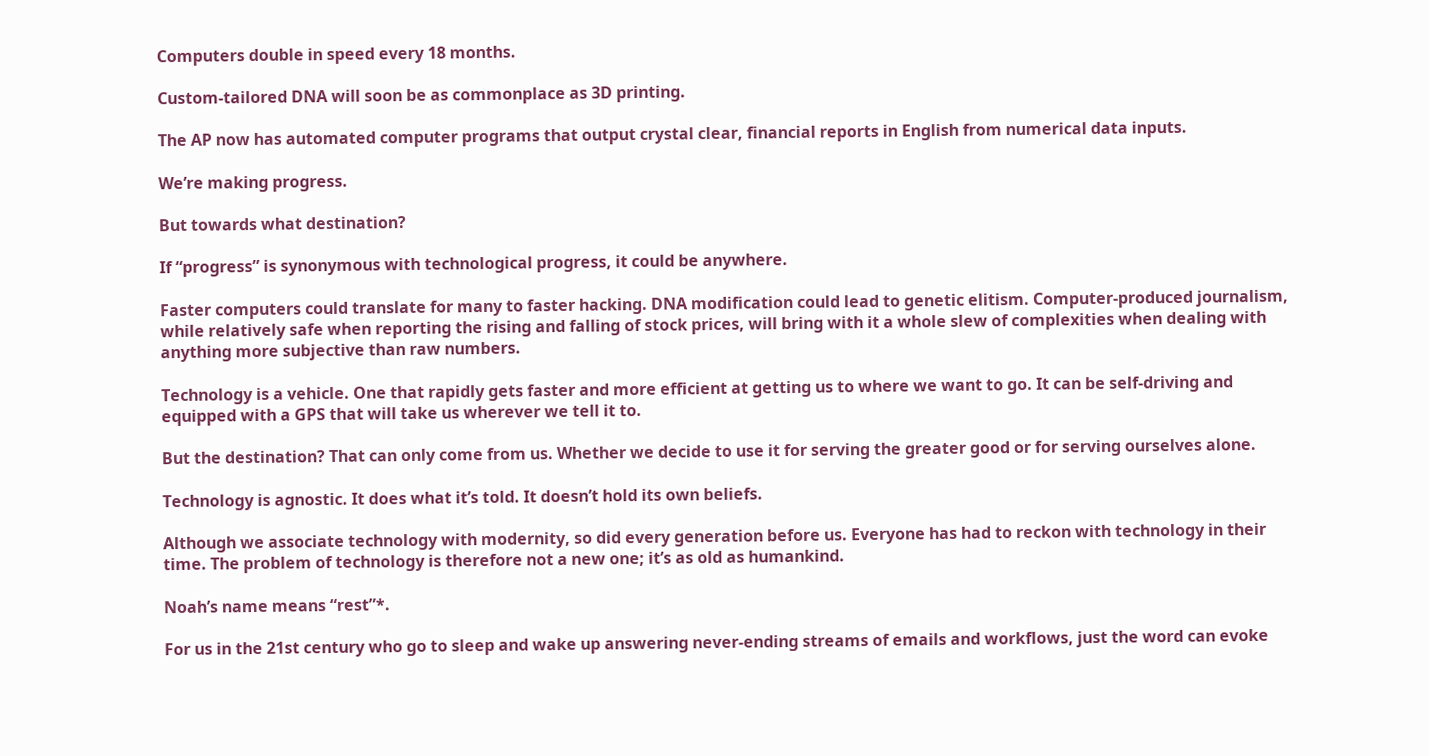Computers double in speed every 18 months.

Custom-tailored DNA will soon be as commonplace as 3D printing.

The AP now has automated computer programs that output crystal clear, financial reports in English from numerical data inputs.

We’re making progress.

But towards what destination?

If “progress” is synonymous with technological progress, it could be anywhere.

Faster computers could translate for many to faster hacking. DNA modification could lead to genetic elitism. Computer-produced journalism, while relatively safe when reporting the rising and falling of stock prices, will bring with it a whole slew of complexities when dealing with anything more subjective than raw numbers.

Technology is a vehicle. One that rapidly gets faster and more efficient at getting us to where we want to go. It can be self-driving and equipped with a GPS that will take us wherever we tell it to.

But the destination? That can only come from us. Whether we decide to use it for serving the greater good or for serving ourselves alone.

Technology is agnostic. It does what it’s told. It doesn’t hold its own beliefs.

Although we associate technology with modernity, so did every generation before us. Everyone has had to reckon with technology in their time. The problem of technology is therefore not a new one; it’s as old as humankind.

Noah’s name means “rest”*.

For us in the 21st century who go to sleep and wake up answering never-ending streams of emails and workflows, just the word can evoke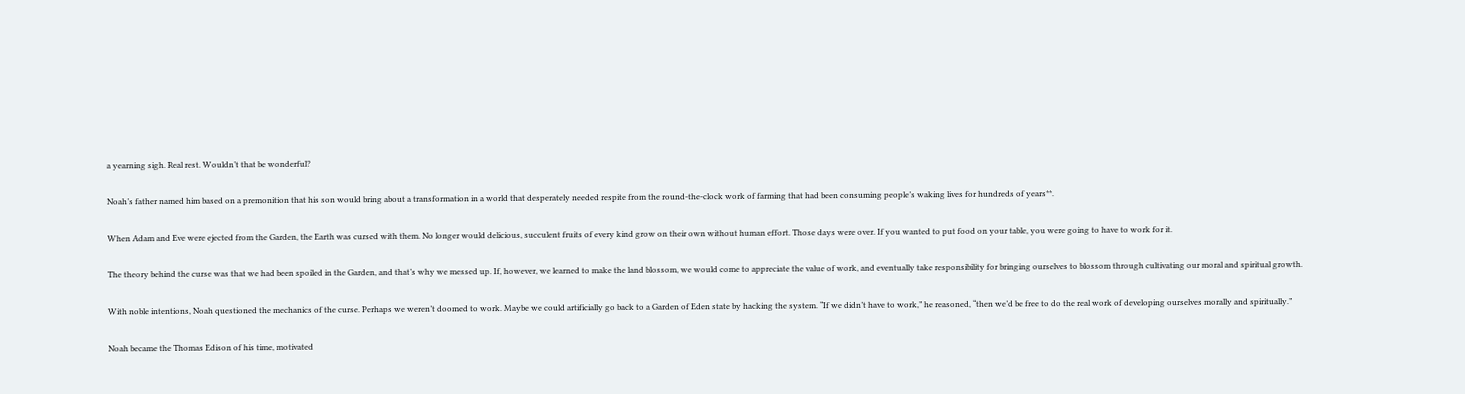a yearning sigh. Real rest. Wouldn’t that be wonderful?

Noah’s father named him based on a premonition that his son would bring about a transformation in a world that desperately needed respite from the round-the-clock work of farming that had been consuming people’s waking lives for hundreds of years**.

When Adam and Eve were ejected from the Garden, the Earth was cursed with them. No longer would delicious, succulent fruits of every kind grow on their own without human effort. Those days were over. If you wanted to put food on your table, you were going to have to work for it.

The theory behind the curse was that we had been spoiled in the Garden, and that’s why we messed up. If, however, we learned to make the land blossom, we would come to appreciate the value of work, and eventually take responsibility for bringing ourselves to blossom through cultivating our moral and spiritual growth.

With noble intentions, Noah questioned the mechanics of the curse. Perhaps we weren’t doomed to work. Maybe we could artificially go back to a Garden of Eden state by hacking the system. “If we didn’t have to work,” he reasoned, “then we’d be free to do the real work of developing ourselves morally and spiritually.”

Noah became the Thomas Edison of his time, motivated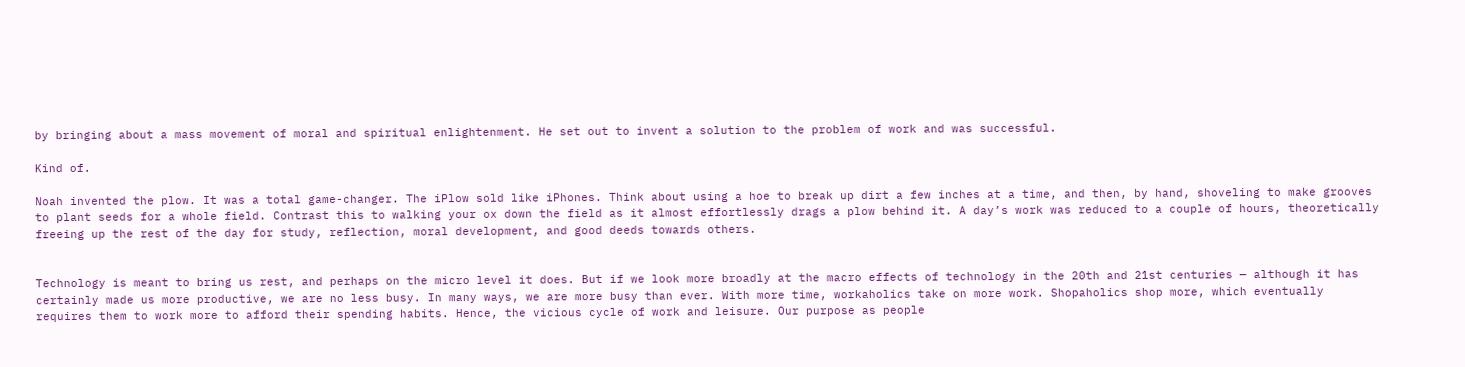by bringing about a mass movement of moral and spiritual enlightenment. He set out to invent a solution to the problem of work and was successful.

Kind of.

Noah invented the plow. It was a total game-changer. The iPlow sold like iPhones. Think about using a hoe to break up dirt a few inches at a time, and then, by hand, shoveling to make grooves to plant seeds for a whole field. Contrast this to walking your ox down the field as it almost effortlessly drags a plow behind it. A day’s work was reduced to a couple of hours, theoretically freeing up the rest of the day for study, reflection, moral development, and good deeds towards others.


Technology is meant to bring us rest, and perhaps on the micro level it does. But if we look more broadly at the macro effects of technology in the 20th and 21st centuries — although it has certainly made us more productive, we are no less busy. In many ways, we are more busy than ever. With more time, workaholics take on more work. Shopaholics shop more, which eventually requires them to work more to afford their spending habits. Hence, the vicious cycle of work and leisure. Our purpose as people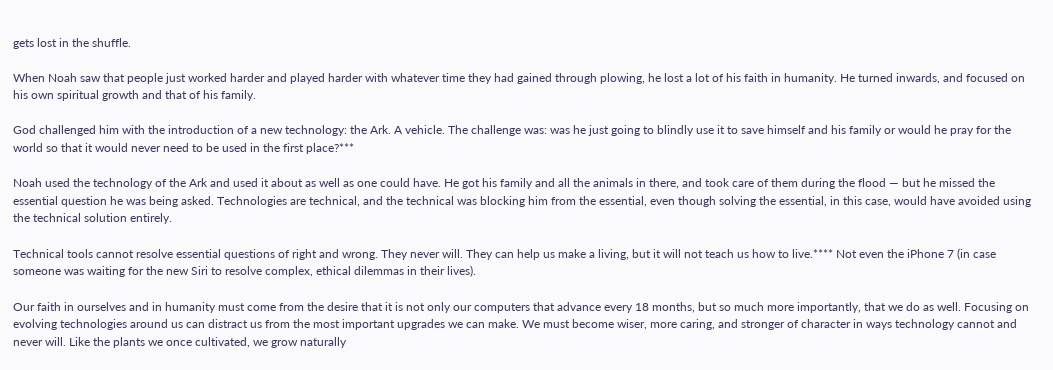gets lost in the shuffle.

When Noah saw that people just worked harder and played harder with whatever time they had gained through plowing, he lost a lot of his faith in humanity. He turned inwards, and focused on his own spiritual growth and that of his family.

God challenged him with the introduction of a new technology: the Ark. A vehicle. The challenge was: was he just going to blindly use it to save himself and his family or would he pray for the world so that it would never need to be used in the first place?***

Noah used the technology of the Ark and used it about as well as one could have. He got his family and all the animals in there, and took care of them during the flood — but he missed the essential question he was being asked. Technologies are technical, and the technical was blocking him from the essential, even though solving the essential, in this case, would have avoided using the technical solution entirely.

Technical tools cannot resolve essential questions of right and wrong. They never will. They can help us make a living, but it will not teach us how to live.**** Not even the iPhone 7 (in case someone was waiting for the new Siri to resolve complex, ethical dilemmas in their lives).

Our faith in ourselves and in humanity must come from the desire that it is not only our computers that advance every 18 months, but so much more importantly, that we do as well. Focusing on evolving technologies around us can distract us from the most important upgrades we can make. We must become wiser, more caring, and stronger of character in ways technology cannot and never will. Like the plants we once cultivated, we grow naturally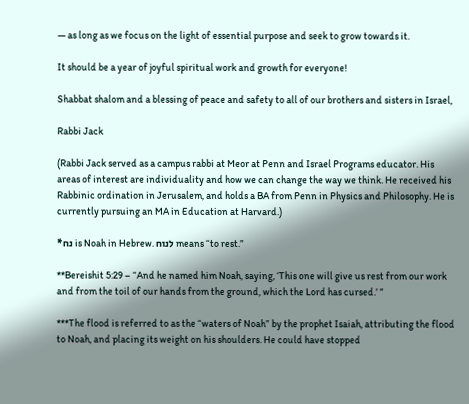— as long as we focus on the light of essential purpose and seek to grow towards it.

It should be a year of joyful spiritual work and growth for everyone!

Shabbat shalom and a blessing of peace and safety to all of our brothers and sisters in Israel,

Rabbi Jack

(Rabbi Jack served as a campus rabbi at Meor at Penn and Israel Programs educator. His areas of interest are individuality and how we can change the way we think. He received his Rabbinic ordination in Jerusalem, and holds a BA from Penn in Physics and Philosophy. He is currently pursuing an MA in Education at Harvard.)

*נח is Noah in Hebrew. לנוח means “to rest.”

**Bereishit 5:29 – “And he named him Noah, saying, ‘This one will give us rest from our work and from the toil of our hands from the ground, which the Lord has cursed.’ ”

***The flood is referred to as the “waters of Noah” by the prophet Isaiah, attributing the flood to Noah, and placing its weight on his shoulders. He could have stopped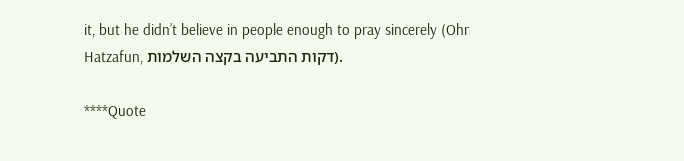it, but he didn’t believe in people enough to pray sincerely (Ohr Hatzafun, דקות התביעה בקצה השלמות).

****Quote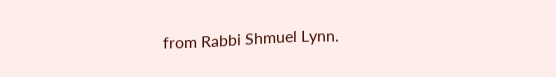from Rabbi Shmuel Lynn.